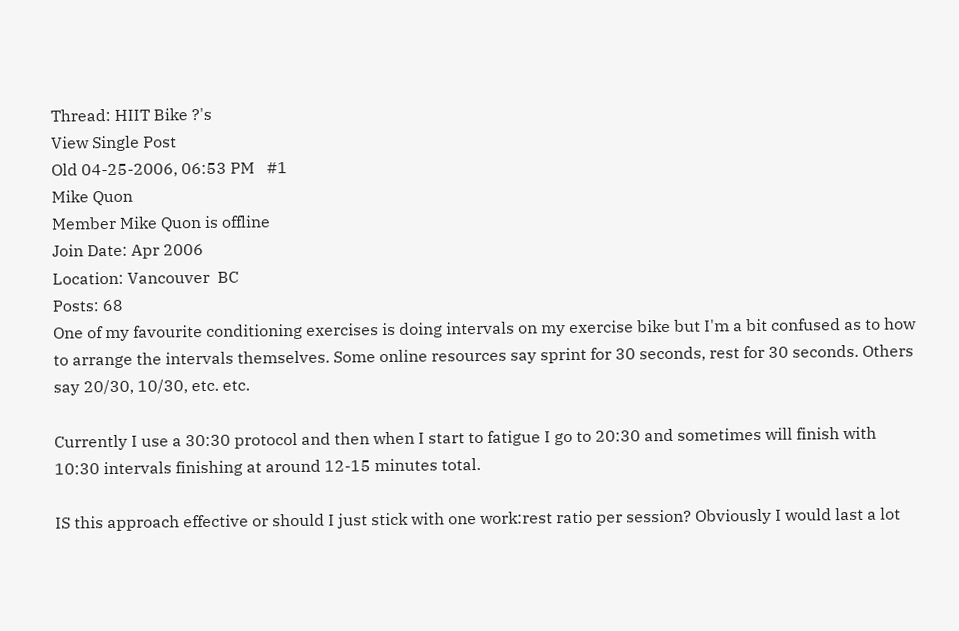Thread: HIIT Bike ?'s
View Single Post
Old 04-25-2006, 06:53 PM   #1
Mike Quon
Member Mike Quon is offline
Join Date: Apr 2006
Location: Vancouver  BC
Posts: 68
One of my favourite conditioning exercises is doing intervals on my exercise bike but I'm a bit confused as to how to arrange the intervals themselves. Some online resources say sprint for 30 seconds, rest for 30 seconds. Others say 20/30, 10/30, etc. etc.

Currently I use a 30:30 protocol and then when I start to fatigue I go to 20:30 and sometimes will finish with 10:30 intervals finishing at around 12-15 minutes total.

IS this approach effective or should I just stick with one work:rest ratio per session? Obviously I would last a lot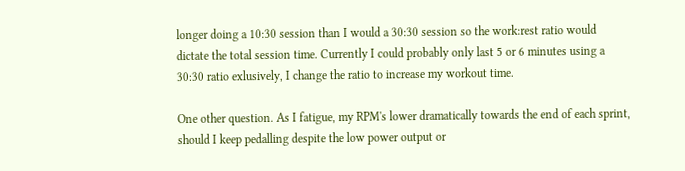longer doing a 10:30 session than I would a 30:30 session so the work:rest ratio would dictate the total session time. Currently I could probably only last 5 or 6 minutes using a 30:30 ratio exlusively, I change the ratio to increase my workout time.

One other question. As I fatigue, my RPM's lower dramatically towards the end of each sprint, should I keep pedalling despite the low power output or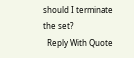should I terminate the set?
  Reply With Quote